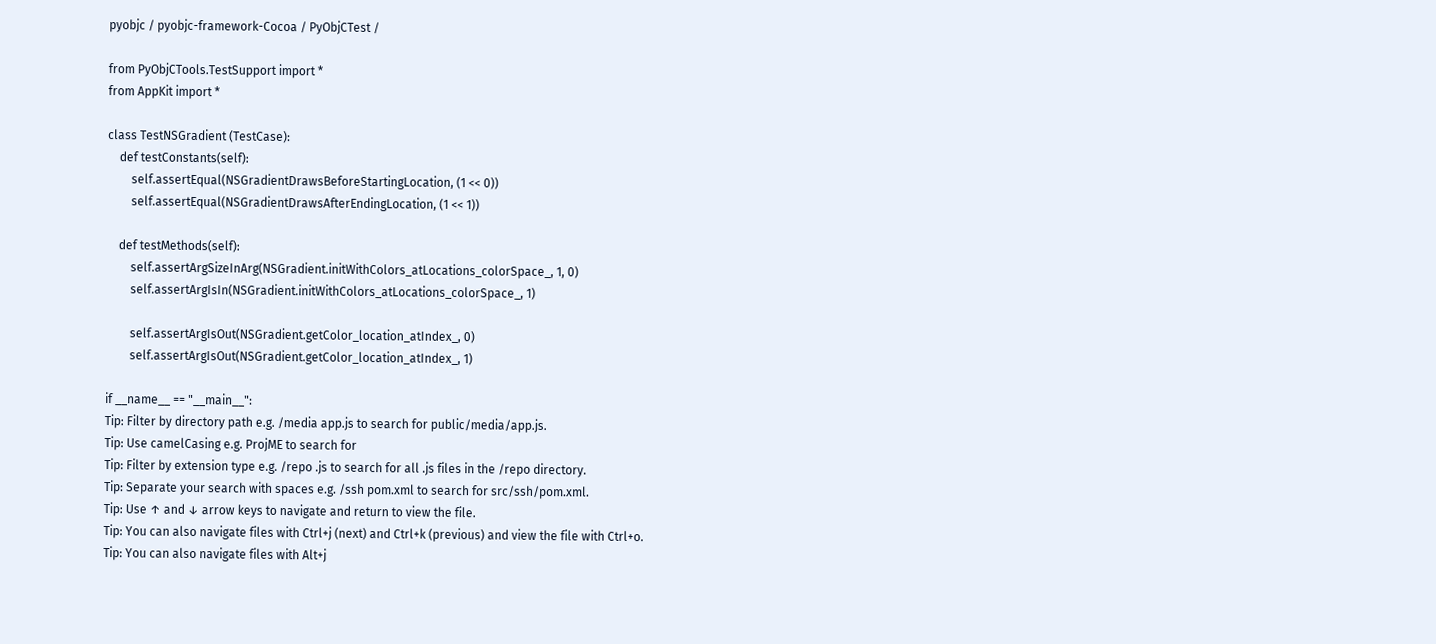pyobjc / pyobjc-framework-Cocoa / PyObjCTest /

from PyObjCTools.TestSupport import *
from AppKit import *

class TestNSGradient (TestCase):
    def testConstants(self):
        self.assertEqual(NSGradientDrawsBeforeStartingLocation, (1 << 0))
        self.assertEqual(NSGradientDrawsAfterEndingLocation, (1 << 1))

    def testMethods(self):
        self.assertArgSizeInArg(NSGradient.initWithColors_atLocations_colorSpace_, 1, 0)
        self.assertArgIsIn(NSGradient.initWithColors_atLocations_colorSpace_, 1)

        self.assertArgIsOut(NSGradient.getColor_location_atIndex_, 0)
        self.assertArgIsOut(NSGradient.getColor_location_atIndex_, 1)

if __name__ == "__main__":
Tip: Filter by directory path e.g. /media app.js to search for public/media/app.js.
Tip: Use camelCasing e.g. ProjME to search for
Tip: Filter by extension type e.g. /repo .js to search for all .js files in the /repo directory.
Tip: Separate your search with spaces e.g. /ssh pom.xml to search for src/ssh/pom.xml.
Tip: Use ↑ and ↓ arrow keys to navigate and return to view the file.
Tip: You can also navigate files with Ctrl+j (next) and Ctrl+k (previous) and view the file with Ctrl+o.
Tip: You can also navigate files with Alt+j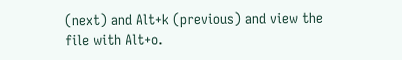(next) and Alt+k (previous) and view the file with Alt+o.